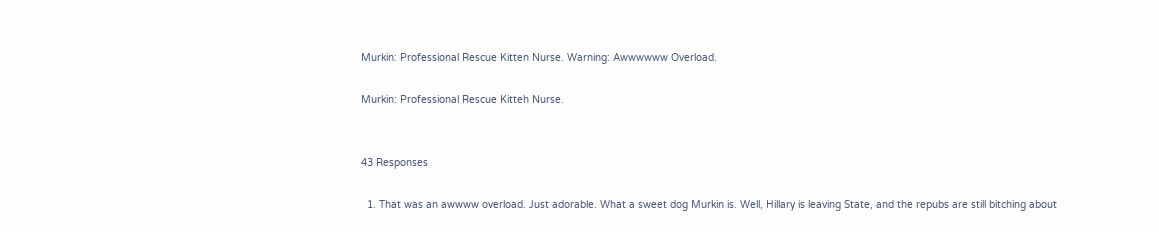Murkin: Professional Rescue Kitten Nurse. Warning: Awwwwww Overload.

Murkin: Professional Rescue Kitteh Nurse.


43 Responses

  1. That was an awwww overload. Just adorable. What a sweet dog Murkin is. Well, Hillary is leaving State, and the repubs are still bitching about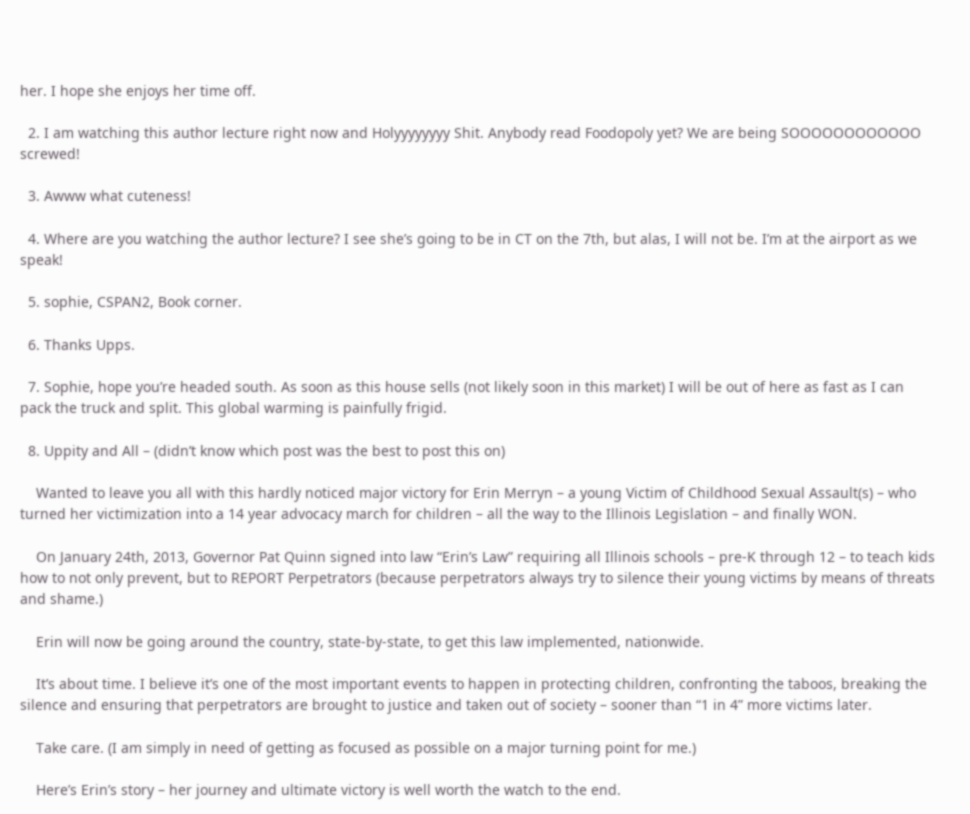her. I hope she enjoys her time off.

  2. I am watching this author lecture right now and Holyyyyyyyy Shit. Anybody read Foodopoly yet? We are being SOOOOOOOOOOOO screwed!

  3. Awww what cuteness!

  4. Where are you watching the author lecture? I see she’s going to be in CT on the 7th, but alas, I will not be. I’m at the airport as we speak!

  5. sophie, CSPAN2, Book corner.

  6. Thanks Upps.

  7. Sophie, hope you’re headed south. As soon as this house sells (not likely soon in this market) I will be out of here as fast as I can pack the truck and split. This global warming is painfully frigid.

  8. Uppity and All – (didn’t know which post was the best to post this on)

    Wanted to leave you all with this hardly noticed major victory for Erin Merryn – a young Victim of Childhood Sexual Assault(s) – who turned her victimization into a 14 year advocacy march for children – all the way to the Illinois Legislation – and finally WON.

    On January 24th, 2013, Governor Pat Quinn signed into law “Erin’s Law” requiring all Illinois schools – pre-K through 12 – to teach kids how to not only prevent, but to REPORT Perpetrators (because perpetrators always try to silence their young victims by means of threats and shame.)

    Erin will now be going around the country, state-by-state, to get this law implemented, nationwide.

    It’s about time. I believe it’s one of the most important events to happen in protecting children, confronting the taboos, breaking the silence and ensuring that perpetrators are brought to justice and taken out of society – sooner than “1 in 4” more victims later.

    Take care. (I am simply in need of getting as focused as possible on a major turning point for me.)

    Here’s Erin’s story – her journey and ultimate victory is well worth the watch to the end.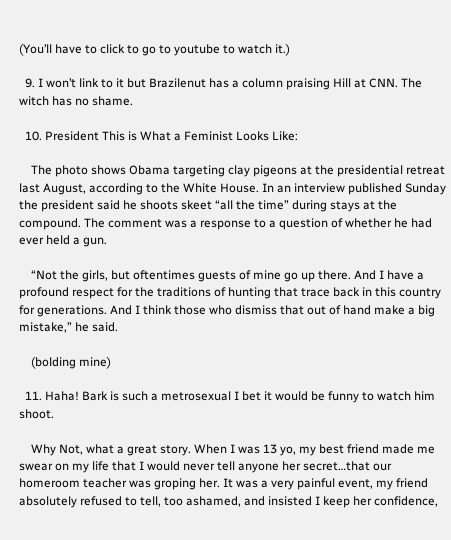(You’ll have to click to go to youtube to watch it.)

  9. I won’t link to it but Brazilenut has a column praising Hill at CNN. The witch has no shame.

  10. President This is What a Feminist Looks Like:

    The photo shows Obama targeting clay pigeons at the presidential retreat last August, according to the White House. In an interview published Sunday the president said he shoots skeet “all the time” during stays at the compound. The comment was a response to a question of whether he had ever held a gun.

    “Not the girls, but oftentimes guests of mine go up there. And I have a profound respect for the traditions of hunting that trace back in this country for generations. And I think those who dismiss that out of hand make a big mistake,” he said.

    (bolding mine)

  11. Haha! Bark is such a metrosexual I bet it would be funny to watch him shoot.

    Why Not, what a great story. When I was 13 yo, my best friend made me swear on my life that I would never tell anyone her secret…that our homeroom teacher was groping her. It was a very painful event, my friend absolutely refused to tell, too ashamed, and insisted I keep her confidence,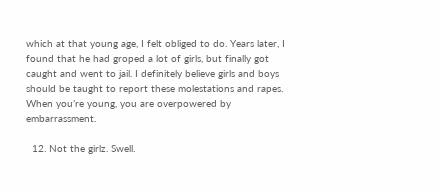which at that young age, I felt obliged to do. Years later, I found that he had groped a lot of girls, but finally got caught and went to jail. I definitely believe girls and boys should be taught to report these molestations and rapes. When you’re young, you are overpowered by embarrassment.

  12. Not the girlz. Swell.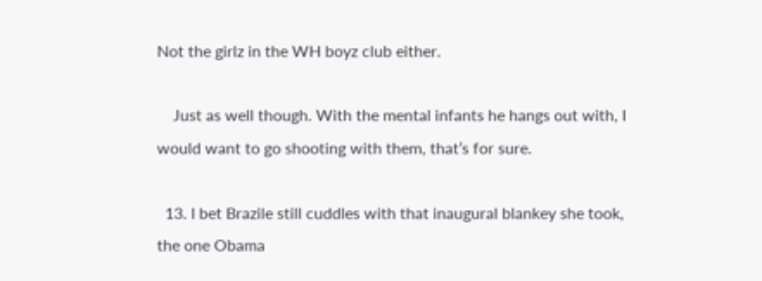Not the girlz in the WH boyz club either.

    Just as well though. With the mental infants he hangs out with, I would want to go shooting with them, that’s for sure.

  13. I bet Brazile still cuddles with that inaugural blankey she took, the one Obama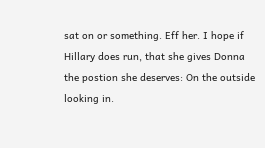sat on or something. Eff her. I hope if Hillary does run, that she gives Donna the postion she deserves: On the outside looking in.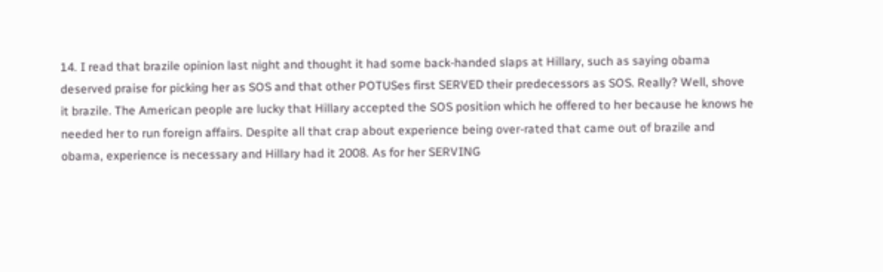14. I read that brazile opinion last night and thought it had some back-handed slaps at Hillary, such as saying obama deserved praise for picking her as SOS and that other POTUSes first SERVED their predecessors as SOS. Really? Well, shove it brazile. The American people are lucky that Hillary accepted the SOS position which he offered to her because he knows he needed her to run foreign affairs. Despite all that crap about experience being over-rated that came out of brazile and obama, experience is necessary and Hillary had it 2008. As for her SERVING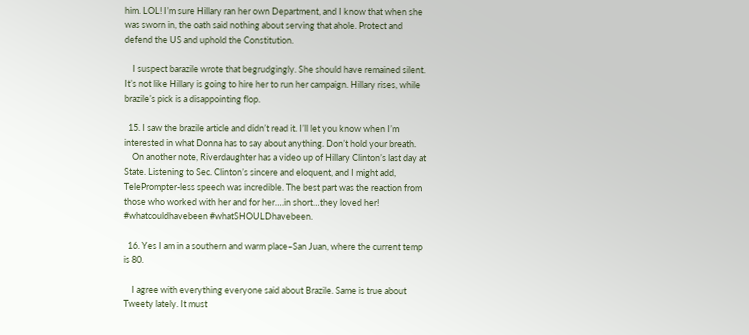him. LOL! I’m sure Hillary ran her own Department, and I know that when she was sworn in, the oath said nothing about serving that ahole. Protect and defend the US and uphold the Constitution.

    I suspect barazile wrote that begrudgingly. She should have remained silent. It’s not like Hillary is going to hire her to run her campaign. Hillary rises, while brazile’s pick is a disappointing flop.

  15. I saw the brazile article and didn’t read it. I’ll let you know when I’m interested in what Donna has to say about anything. Don’t hold your breath.
    On another note, Riverdaughter has a video up of Hillary Clinton’s last day at State. Listening to Sec. Clinton’s sincere and eloquent, and I might add, TelePrompter-less speech was incredible. The best part was the reaction from those who worked with her and for her….in short…they loved her! #whatcouldhavebeen #whatSHOULDhavebeen.

  16. Yes I am in a southern and warm place–San Juan, where the current temp is 80.

    I agree with everything everyone said about Brazile. Same is true about Tweety lately. It must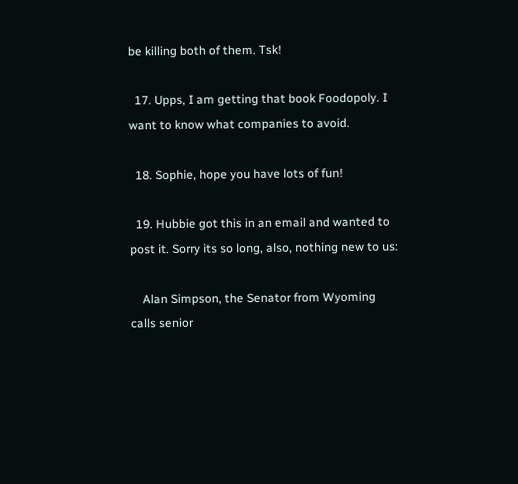be killing both of them. Tsk!

  17. Upps, I am getting that book Foodopoly. I want to know what companies to avoid.

  18. Sophie, hope you have lots of fun!

  19. Hubbie got this in an email and wanted to post it. Sorry its so long, also, nothing new to us:

    Alan Simpson, the Senator from Wyoming calls senior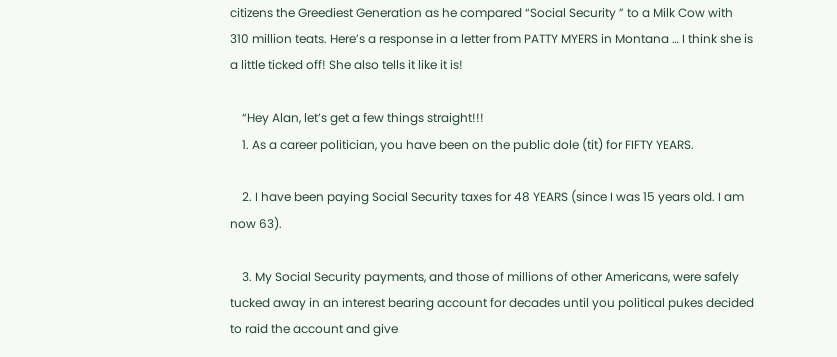citizens the Greediest Generation as he compared “Social Security ” to a Milk Cow with 310 million teats. Here’s a response in a letter from PATTY MYERS in Montana … I think she is a little ticked off! She also tells it like it is!

    “Hey Alan, let’s get a few things straight!!!
    1. As a career politician, you have been on the public dole (tit) for FIFTY YEARS.

    2. I have been paying Social Security taxes for 48 YEARS (since I was 15 years old. I am now 63).

    3. My Social Security payments, and those of millions of other Americans, were safely tucked away in an interest bearing account for decades until you political pukes decided to raid the account and give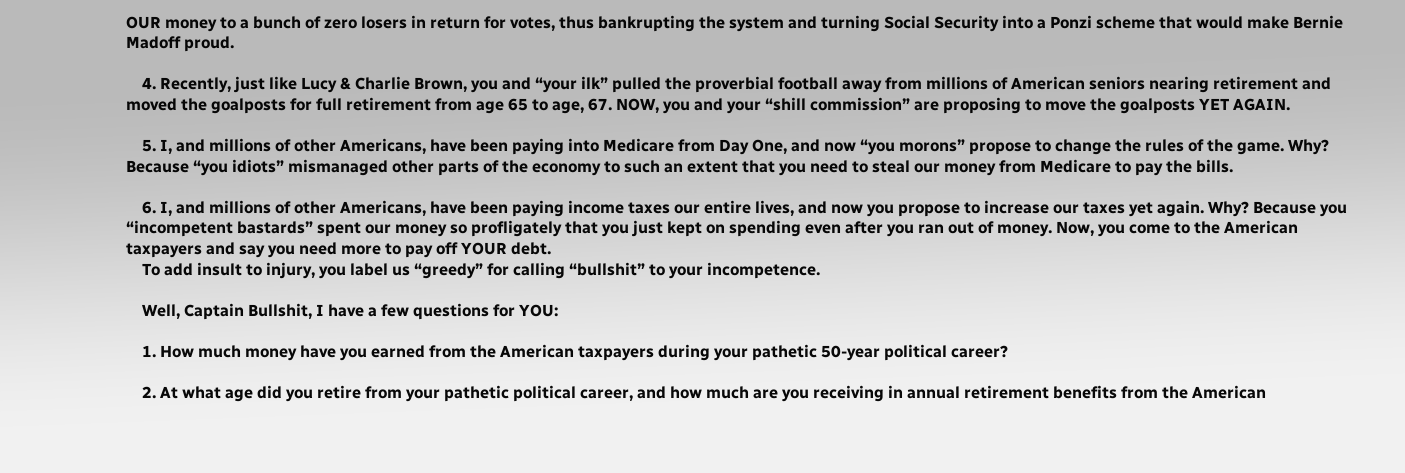OUR money to a bunch of zero losers in return for votes, thus bankrupting the system and turning Social Security into a Ponzi scheme that would make Bernie Madoff proud.

    4. Recently, just like Lucy & Charlie Brown, you and “your ilk” pulled the proverbial football away from millions of American seniors nearing retirement and moved the goalposts for full retirement from age 65 to age, 67. NOW, you and your “shill commission” are proposing to move the goalposts YET AGAIN.

    5. I, and millions of other Americans, have been paying into Medicare from Day One, and now “you morons” propose to change the rules of the game. Why? Because “you idiots” mismanaged other parts of the economy to such an extent that you need to steal our money from Medicare to pay the bills.

    6. I, and millions of other Americans, have been paying income taxes our entire lives, and now you propose to increase our taxes yet again. Why? Because you “incompetent bastards” spent our money so profligately that you just kept on spending even after you ran out of money. Now, you come to the American taxpayers and say you need more to pay off YOUR debt.
    To add insult to injury, you label us “greedy” for calling “bullshit” to your incompetence.

    Well, Captain Bullshit, I have a few questions for YOU:

    1. How much money have you earned from the American taxpayers during your pathetic 50-year political career?

    2. At what age did you retire from your pathetic political career, and how much are you receiving in annual retirement benefits from the American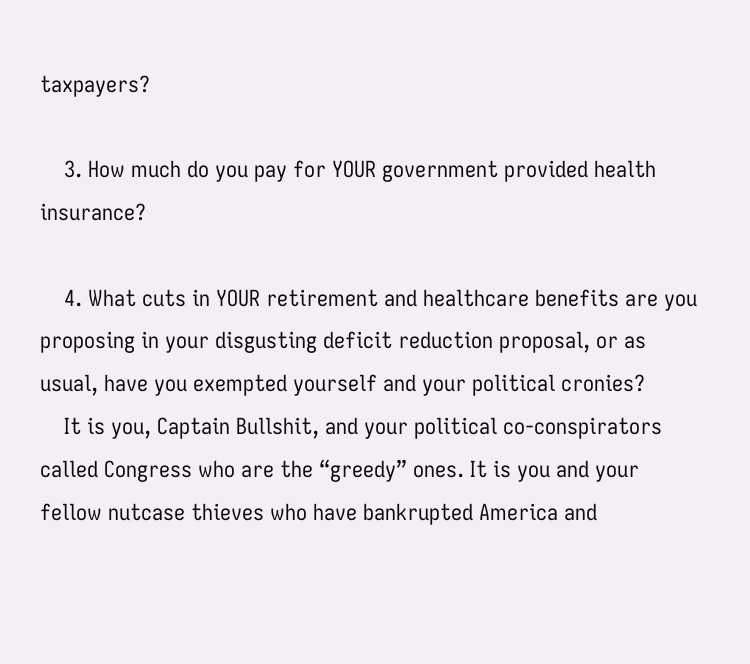taxpayers?

    3. How much do you pay for YOUR government provided health insurance?

    4. What cuts in YOUR retirement and healthcare benefits are you proposing in your disgusting deficit reduction proposal, or as usual, have you exempted yourself and your political cronies?
    It is you, Captain Bullshit, and your political co-conspirators called Congress who are the “greedy” ones. It is you and your fellow nutcase thieves who have bankrupted America and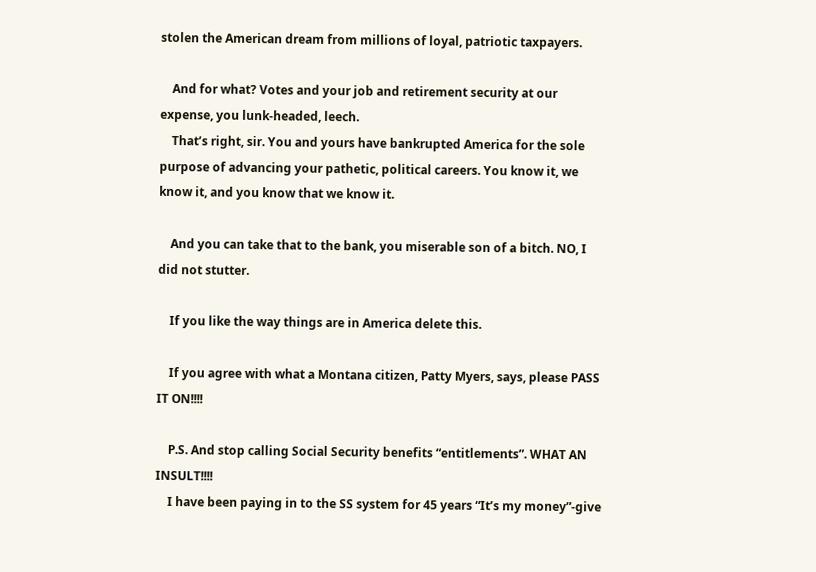stolen the American dream from millions of loyal, patriotic taxpayers.

    And for what? Votes and your job and retirement security at our expense, you lunk-headed, leech.
    That’s right, sir. You and yours have bankrupted America for the sole purpose of advancing your pathetic, political careers. You know it, we know it, and you know that we know it.

    And you can take that to the bank, you miserable son of a bitch. NO, I did not stutter.

    If you like the way things are in America delete this.

    If you agree with what a Montana citizen, Patty Myers, says, please PASS IT ON!!!!

    P.S. And stop calling Social Security benefits “entitlements”. WHAT AN INSULT!!!!
    I have been paying in to the SS system for 45 years “It’s my money”-give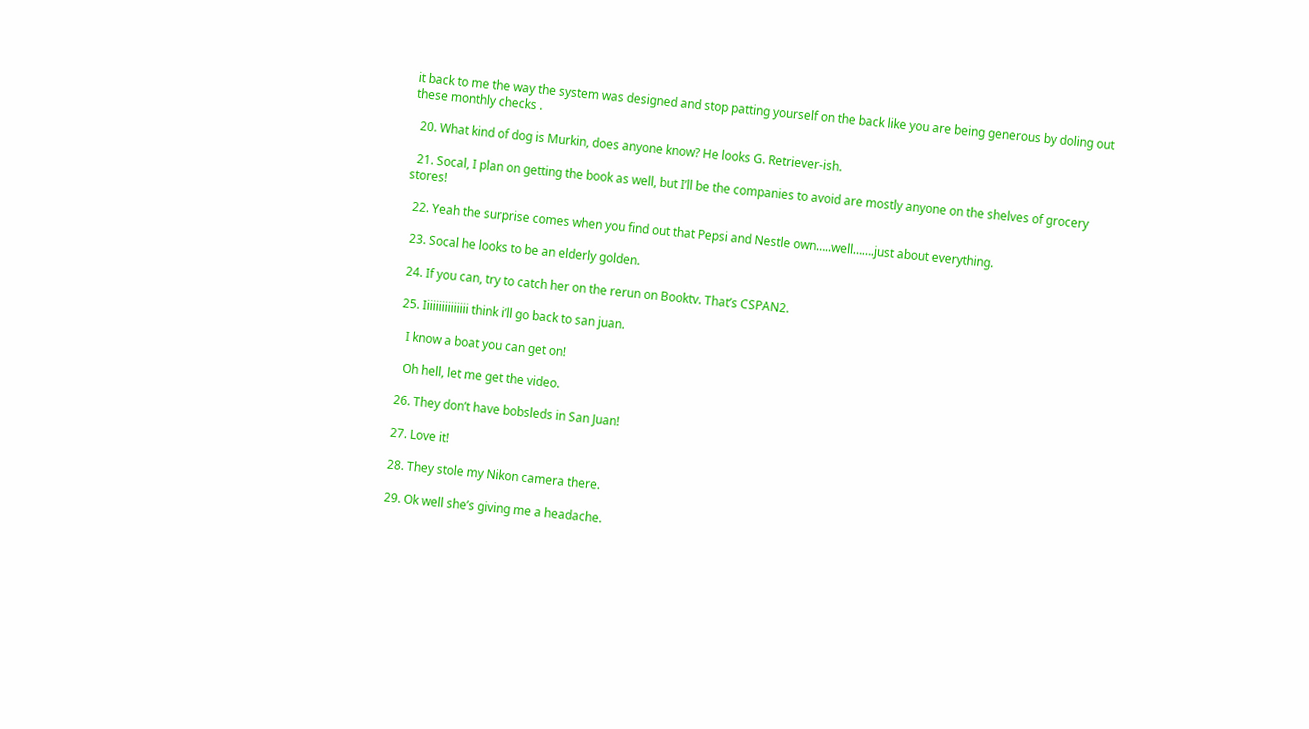it back to me the way the system was designed and stop patting yourself on the back like you are being generous by doling out these monthly checks .

  20. What kind of dog is Murkin, does anyone know? He looks G. Retriever-ish.

  21. Socal, I plan on getting the book as well, but I’ll be the companies to avoid are mostly anyone on the shelves of grocery stores!

  22. Yeah the surprise comes when you find out that Pepsi and Nestle own…..well…….just about everything.

  23. Socal he looks to be an elderly golden.

  24. If you can, try to catch her on the rerun on Booktv. That’s CSPAN2.

  25. Iiiiiiiiiiiiiii think i’ll go back to san juan.

    I know a boat you can get on!

    Oh hell, let me get the video.

  26. They don’t have bobsleds in San Juan!

  27. Love it!

  28. They stole my Nikon camera there.

  29. Ok well she’s giving me a headache.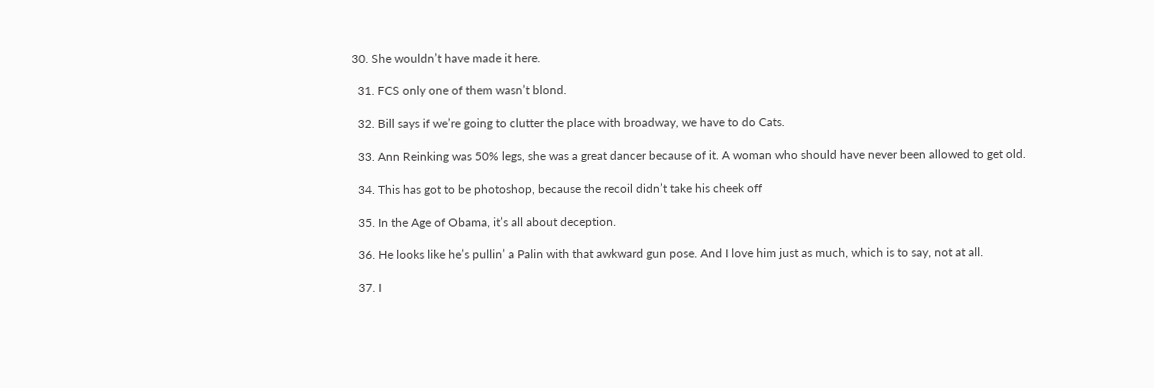30. She wouldn’t have made it here.

  31. FCS only one of them wasn’t blond.

  32. Bill says if we’re going to clutter the place with broadway, we have to do Cats.

  33. Ann Reinking was 50% legs, she was a great dancer because of it. A woman who should have never been allowed to get old.

  34. This has got to be photoshop, because the recoil didn’t take his cheek off

  35. In the Age of Obama, it’s all about deception.

  36. He looks like he’s pullin’ a Palin with that awkward gun pose. And I love him just as much, which is to say, not at all.

  37. I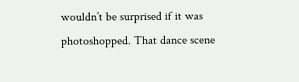wouldn’t be surprised if it was photoshopped. That dance scene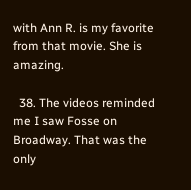with Ann R. is my favorite from that movie. She is amazing.

  38. The videos reminded me I saw Fosse on Broadway. That was the only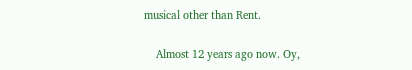musical other than Rent.

    Almost 12 years ago now. Oy,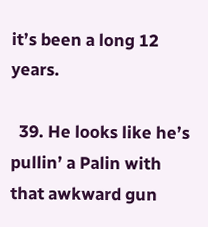it’s been a long 12 years.

  39. He looks like he’s pullin’ a Palin with that awkward gun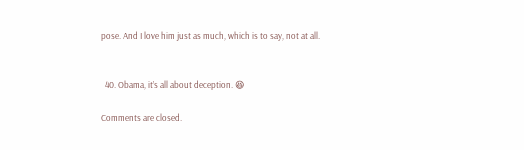pose. And I love him just as much, which is to say, not at all.


  40. Obama, it’s all about deception. 😆

Comments are closed.